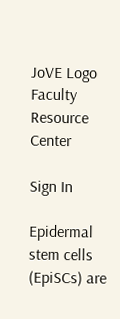JoVE Logo
Faculty Resource Center

Sign In

Epidermal stem cells (EpiSCs) are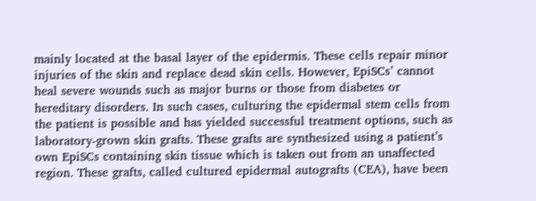mainly located at the basal layer of the epidermis. These cells repair minor injuries of the skin and replace dead skin cells. However, EpiSCs’ cannot heal severe wounds such as major burns or those from diabetes or hereditary disorders. In such cases, culturing the epidermal stem cells from the patient is possible and has yielded successful treatment options, such as laboratory-grown skin grafts. These grafts are synthesized using a patient’s own EpiSCs containing skin tissue which is taken out from an unaffected region. These grafts, called cultured epidermal autografts (CEA), have been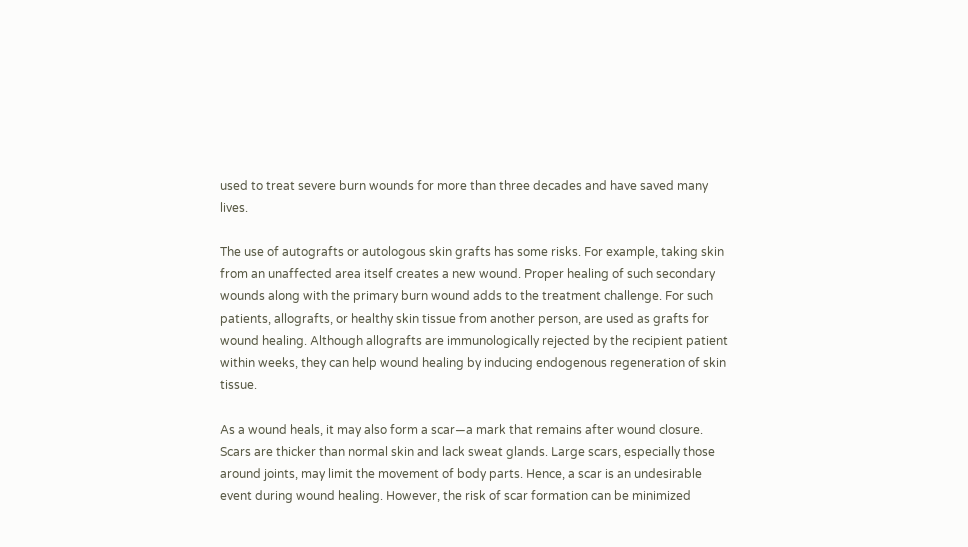used to treat severe burn wounds for more than three decades and have saved many lives.

The use of autografts or autologous skin grafts has some risks. For example, taking skin from an unaffected area itself creates a new wound. Proper healing of such secondary wounds along with the primary burn wound adds to the treatment challenge. For such patients, allografts, or healthy skin tissue from another person, are used as grafts for wound healing. Although allografts are immunologically rejected by the recipient patient within weeks, they can help wound healing by inducing endogenous regeneration of skin tissue.

As a wound heals, it may also form a scar—a mark that remains after wound closure. Scars are thicker than normal skin and lack sweat glands. Large scars, especially those around joints, may limit the movement of body parts. Hence, a scar is an undesirable event during wound healing. However, the risk of scar formation can be minimized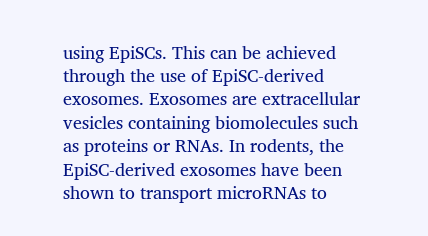using EpiSCs. This can be achieved through the use of EpiSC-derived exosomes. Exosomes are extracellular vesicles containing biomolecules such as proteins or RNAs. In rodents, the EpiSC-derived exosomes have been shown to transport microRNAs to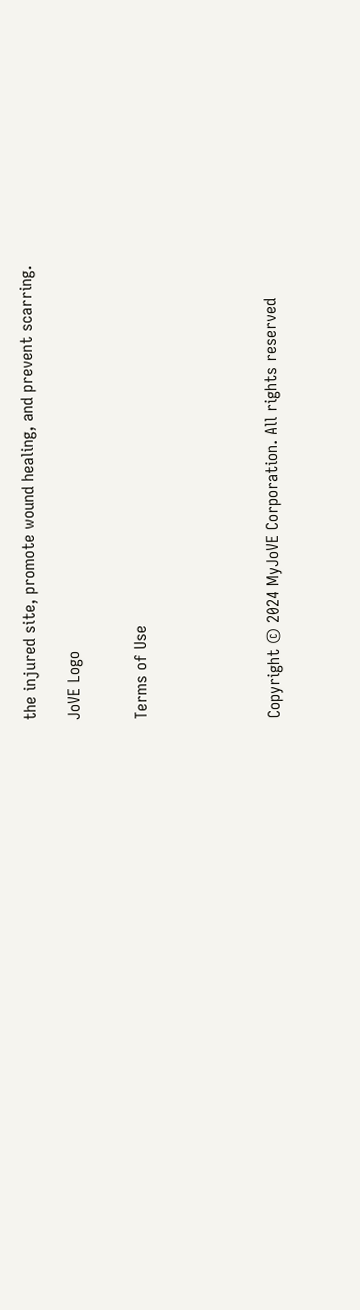the injured site, promote wound healing, and prevent scarring.

JoVE Logo


Terms of Use





Copyright © 2024 MyJoVE Corporation. All rights reserved